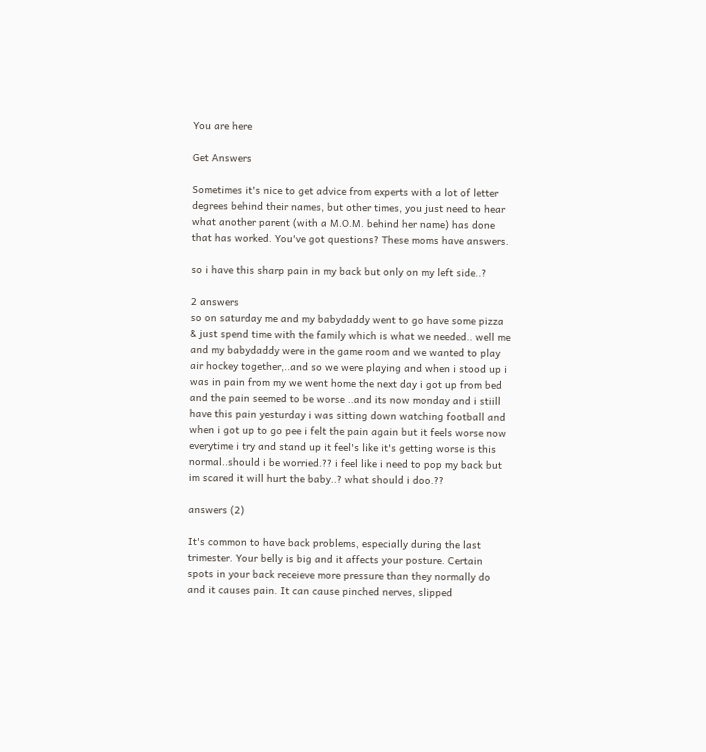You are here

Get Answers

Sometimes it's nice to get advice from experts with a lot of letter degrees behind their names, but other times, you just need to hear what another parent (with a M.O.M. behind her name) has done that has worked. You've got questions? These moms have answers.

so i have this sharp pain in my back but only on my left side..?

2 answers
so on saturday me and my babydaddy went to go have some pizza & just spend time with the family which is what we needed.. well me and my babydaddy were in the game room and we wanted to play air hockey together,..and so we were playing and when i stood up i was in pain from my we went home the next day i got up from bed and the pain seemed to be worse ..and its now monday and i stiill have this pain yesturday i was sitting down watching football and when i got up to go pee i felt the pain again but it feels worse now everytime i try and stand up it feel's like it's getting worse is this normal..should i be worried.?? i feel like i need to pop my back but im scared it will hurt the baby..? what should i doo.??

answers (2)

It's common to have back problems, especially during the last trimester. Your belly is big and it affects your posture. Certain spots in your back receieve more pressure than they normally do and it causes pain. It can cause pinched nerves, slipped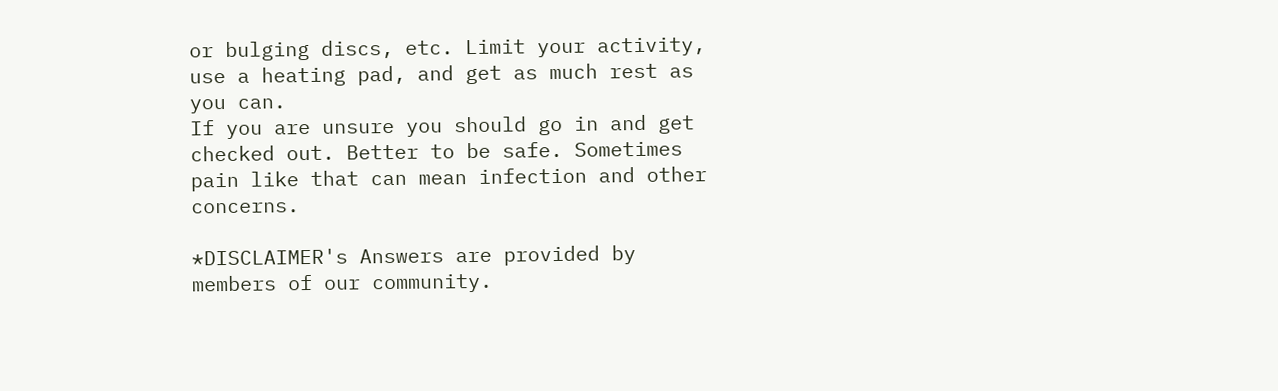or bulging discs, etc. Limit your activity, use a heating pad, and get as much rest as you can.
If you are unsure you should go in and get checked out. Better to be safe. Sometimes pain like that can mean infection and other concerns.

*DISCLAIMER's Answers are provided by members of our community.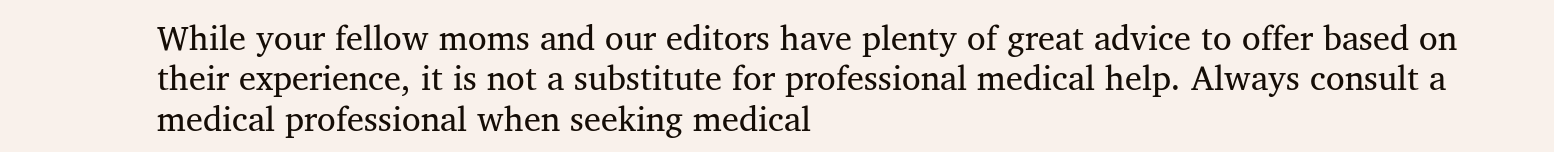While your fellow moms and our editors have plenty of great advice to offer based on their experience, it is not a substitute for professional medical help. Always consult a medical professional when seeking medical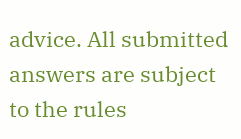advice. All submitted answers are subject to the rules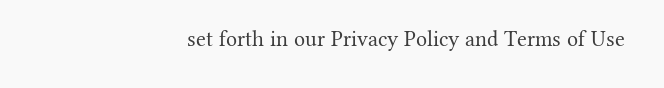set forth in our Privacy Policy and Terms of Use